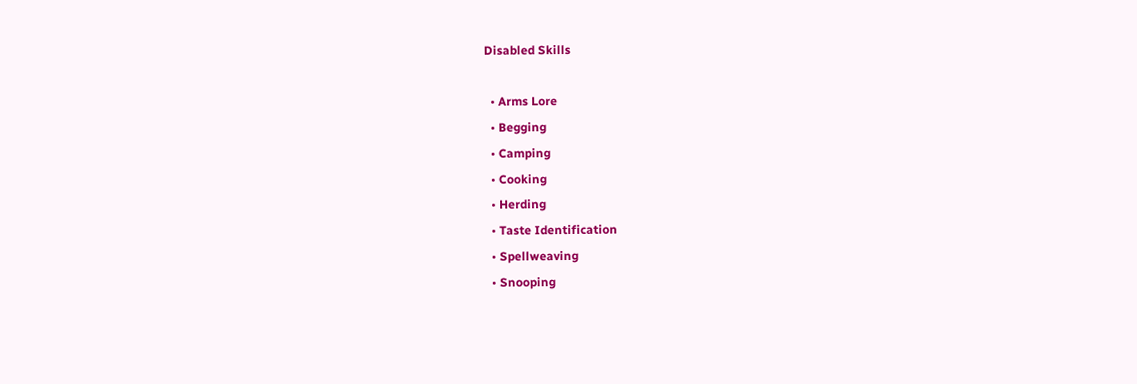Disabled Skills

  • Arms Lore
  • Begging
  • Camping
  • Cooking
  • Herding
  • Taste Identification
  • Spellweaving
  • Snooping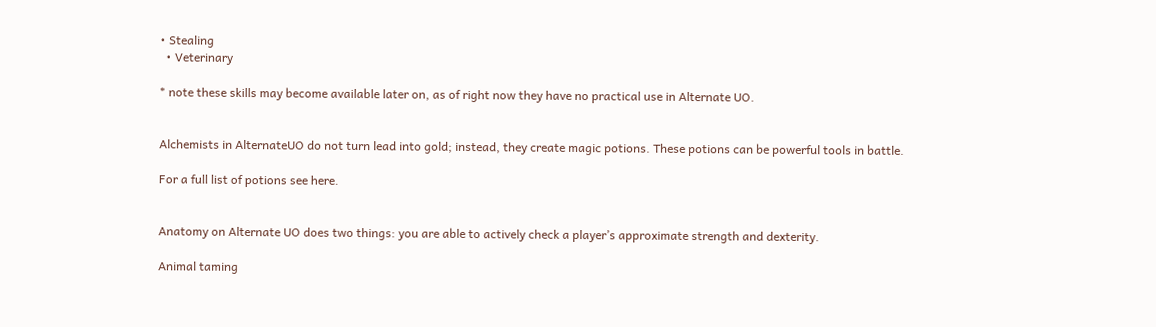• Stealing
  • Veterinary

* note these skills may become available later on, as of right now they have no practical use in Alternate UO.


Alchemists in AlternateUO do not turn lead into gold; instead, they create magic potions. These potions can be powerful tools in battle.

For a full list of potions see here.


Anatomy on Alternate UO does two things: you are able to actively check a player’s approximate strength and dexterity.

Animal taming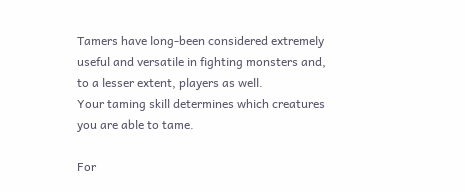Tamers have long-been considered extremely useful and versatile in fighting monsters and, to a lesser extent, players as well.
Your taming skill determines which creatures you are able to tame.

For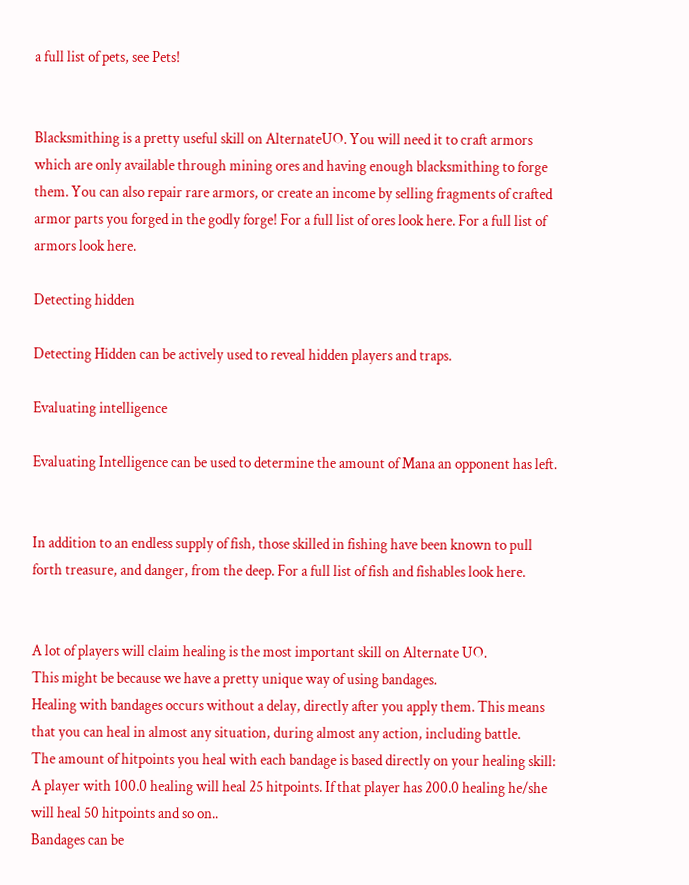a full list of pets, see Pets!


Blacksmithing is a pretty useful skill on AlternateUO. You will need it to craft armors which are only available through mining ores and having enough blacksmithing to forge them. You can also repair rare armors, or create an income by selling fragments of crafted armor parts you forged in the godly forge! For a full list of ores look here. For a full list of armors look here.

Detecting hidden

Detecting Hidden can be actively used to reveal hidden players and traps.

Evaluating intelligence

Evaluating Intelligence can be used to determine the amount of Mana an opponent has left.


In addition to an endless supply of fish, those skilled in fishing have been known to pull forth treasure, and danger, from the deep. For a full list of fish and fishables look here.


A lot of players will claim healing is the most important skill on Alternate UO.
This might be because we have a pretty unique way of using bandages.
Healing with bandages occurs without a delay, directly after you apply them. This means that you can heal in almost any situation, during almost any action, including battle.
The amount of hitpoints you heal with each bandage is based directly on your healing skill:
A player with 100.0 healing will heal 25 hitpoints. If that player has 200.0 healing he/she will heal 50 hitpoints and so on..
Bandages can be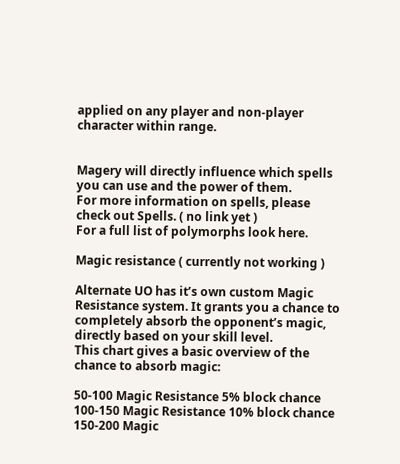applied on any player and non-player character within range.


Magery will directly influence which spells you can use and the power of them.
For more information on spells, please check out Spells. ( no link yet )
For a full list of polymorphs look here.

Magic resistance ( currently not working )

Alternate UO has it’s own custom Magic Resistance system. It grants you a chance to completely absorb the opponent’s magic, directly based on your skill level.
This chart gives a basic overview of the chance to absorb magic:

50-100 Magic Resistance 5% block chance
100-150 Magic Resistance 10% block chance
150-200 Magic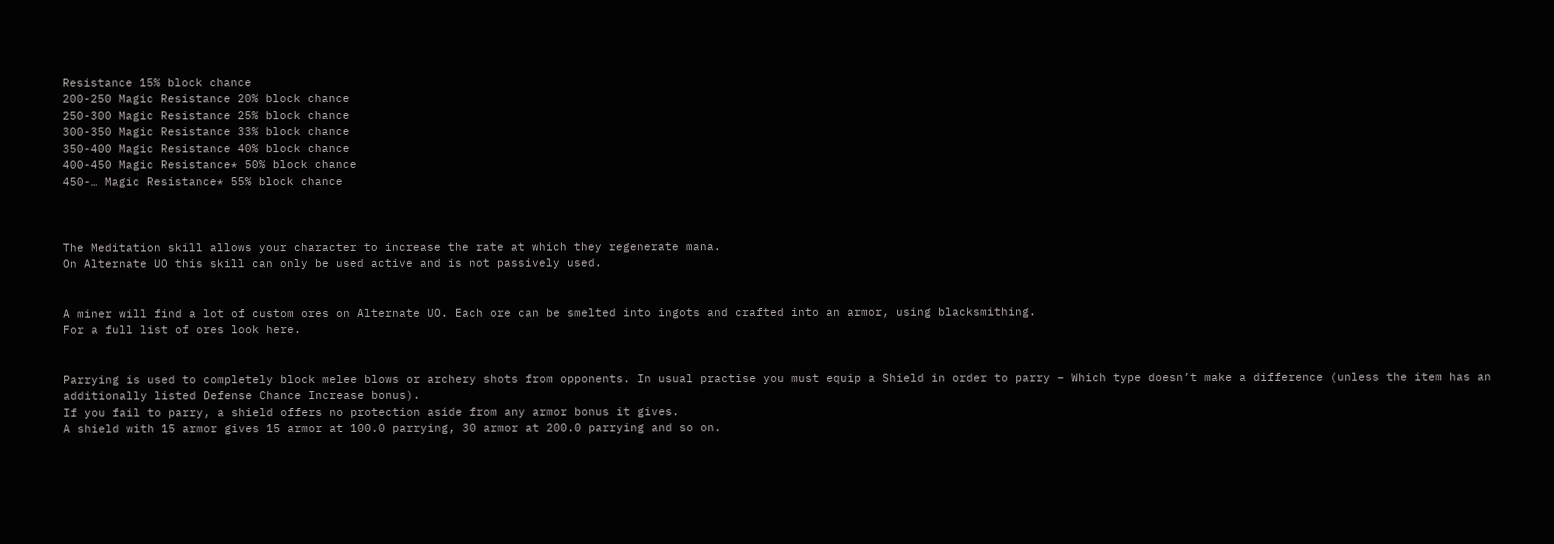Resistance 15% block chance
200-250 Magic Resistance 20% block chance
250-300 Magic Resistance 25% block chance
300-350 Magic Resistance 33% block chance
350-400 Magic Resistance 40% block chance
400-450 Magic Resistance* 50% block chance
450-… Magic Resistance* 55% block chance



The Meditation skill allows your character to increase the rate at which they regenerate mana.
On Alternate UO this skill can only be used active and is not passively used.


A miner will find a lot of custom ores on Alternate UO. Each ore can be smelted into ingots and crafted into an armor, using blacksmithing.
For a full list of ores look here.


Parrying is used to completely block melee blows or archery shots from opponents. In usual practise you must equip a Shield in order to parry – Which type doesn’t make a difference (unless the item has an additionally listed Defense Chance Increase bonus).
If you fail to parry, a shield offers no protection aside from any armor bonus it gives.
A shield with 15 armor gives 15 armor at 100.0 parrying, 30 armor at 200.0 parrying and so on.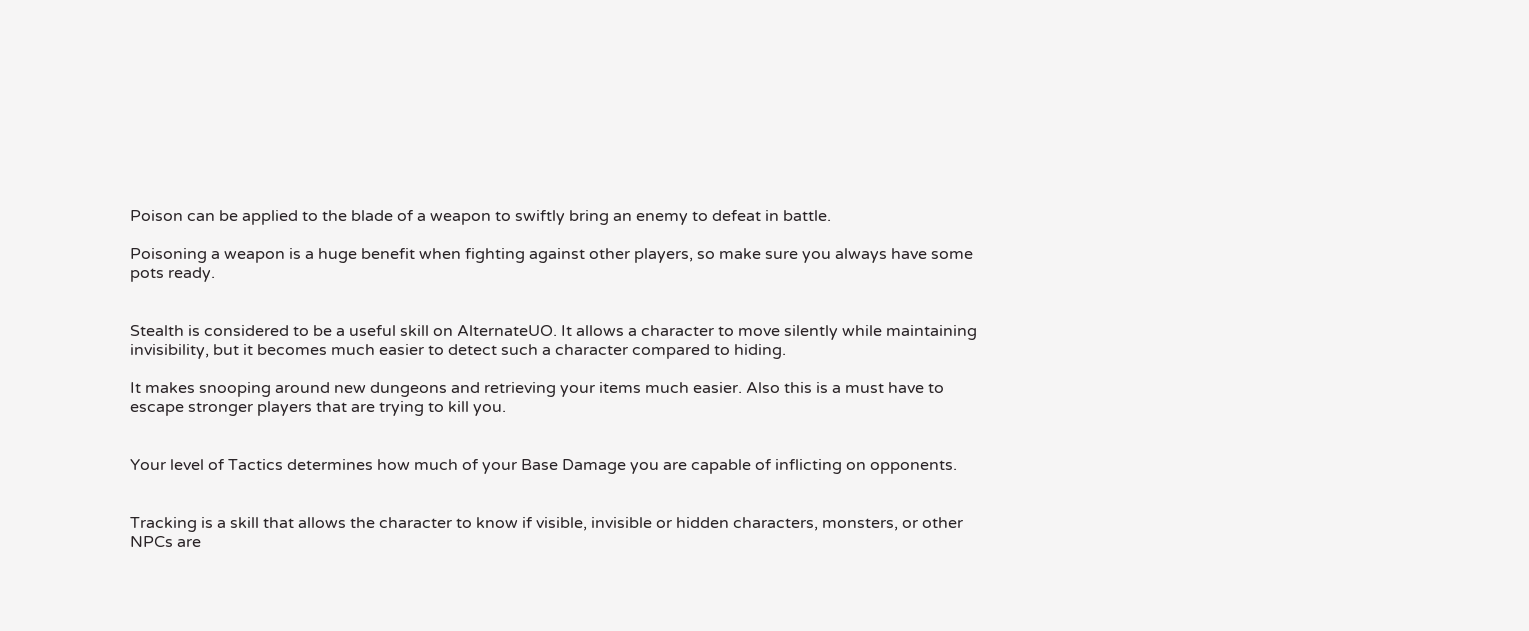Poison can be applied to the blade of a weapon to swiftly bring an enemy to defeat in battle.

Poisoning a weapon is a huge benefit when fighting against other players, so make sure you always have some pots ready.


Stealth is considered to be a useful skill on AlternateUO. It allows a character to move silently while maintaining invisibility, but it becomes much easier to detect such a character compared to hiding.

It makes snooping around new dungeons and retrieving your items much easier. Also this is a must have to escape stronger players that are trying to kill you.


Your level of Tactics determines how much of your Base Damage you are capable of inflicting on opponents.


Tracking is a skill that allows the character to know if visible, invisible or hidden characters, monsters, or other NPCs are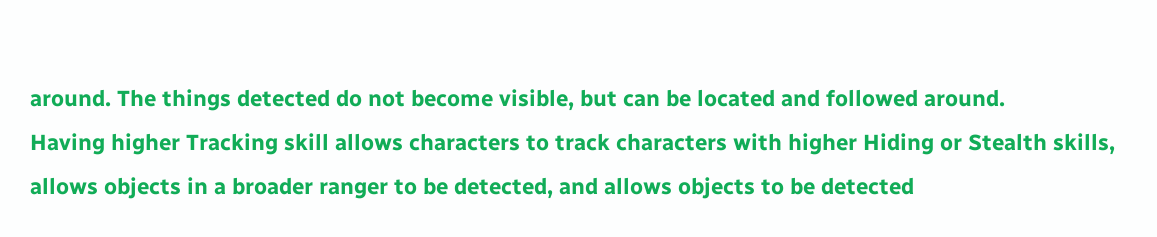around. The things detected do not become visible, but can be located and followed around.
Having higher Tracking skill allows characters to track characters with higher Hiding or Stealth skills, allows objects in a broader ranger to be detected, and allows objects to be detected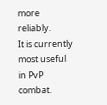more reliably.
It is currently most useful in PvP combat.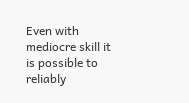Even with mediocre skill it is possible to reliably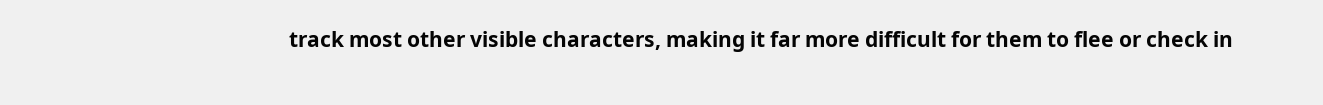track most other visible characters, making it far more difficult for them to flee or check in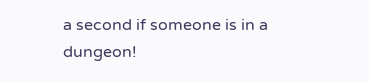a second if someone is in a dungeon!